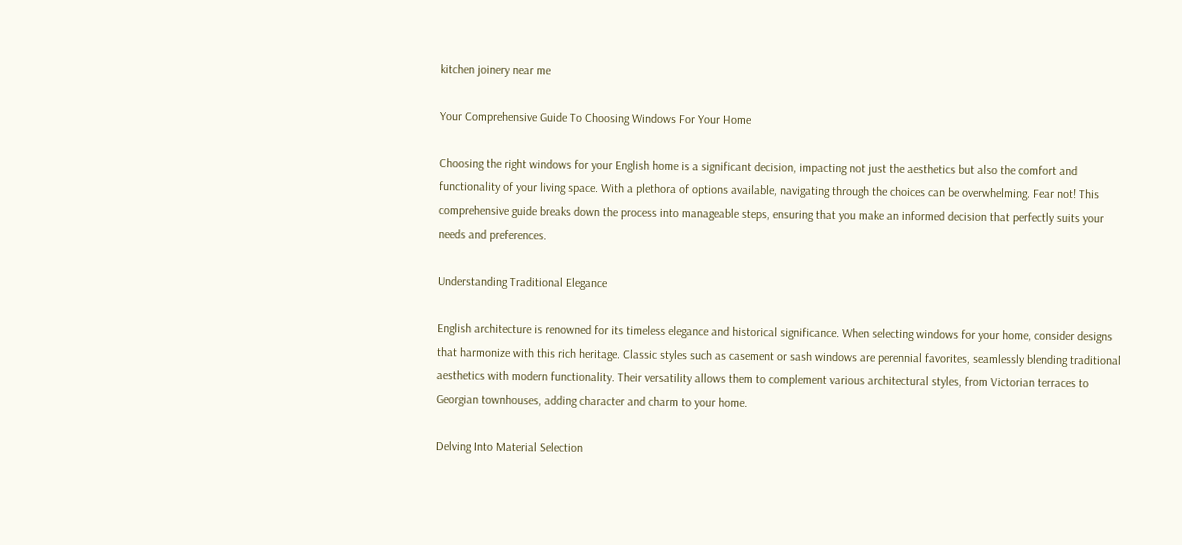kitchen joinery near me

Your Comprehensive Guide To Choosing Windows For Your Home

Choosing the right windows for your English home is a significant decision, impacting not just the aesthetics but also the comfort and functionality of your living space. With a plethora of options available, navigating through the choices can be overwhelming. Fear not! This comprehensive guide breaks down the process into manageable steps, ensuring that you make an informed decision that perfectly suits your needs and preferences.

Understanding Traditional Elegance

English architecture is renowned for its timeless elegance and historical significance. When selecting windows for your home, consider designs that harmonize with this rich heritage. Classic styles such as casement or sash windows are perennial favorites, seamlessly blending traditional aesthetics with modern functionality. Their versatility allows them to complement various architectural styles, from Victorian terraces to Georgian townhouses, adding character and charm to your home.

Delving Into Material Selection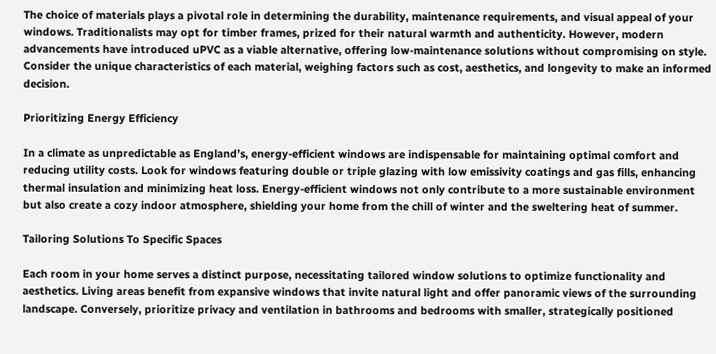The choice of materials plays a pivotal role in determining the durability, maintenance requirements, and visual appeal of your windows. Traditionalists may opt for timber frames, prized for their natural warmth and authenticity. However, modern advancements have introduced uPVC as a viable alternative, offering low-maintenance solutions without compromising on style. Consider the unique characteristics of each material, weighing factors such as cost, aesthetics, and longevity to make an informed decision.

Prioritizing Energy Efficiency

In a climate as unpredictable as England’s, energy-efficient windows are indispensable for maintaining optimal comfort and reducing utility costs. Look for windows featuring double or triple glazing with low emissivity coatings and gas fills, enhancing thermal insulation and minimizing heat loss. Energy-efficient windows not only contribute to a more sustainable environment but also create a cozy indoor atmosphere, shielding your home from the chill of winter and the sweltering heat of summer.

Tailoring Solutions To Specific Spaces

Each room in your home serves a distinct purpose, necessitating tailored window solutions to optimize functionality and aesthetics. Living areas benefit from expansive windows that invite natural light and offer panoramic views of the surrounding landscape. Conversely, prioritize privacy and ventilation in bathrooms and bedrooms with smaller, strategically positioned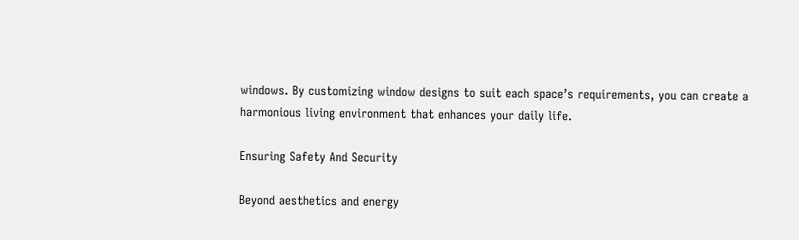windows. By customizing window designs to suit each space’s requirements, you can create a harmonious living environment that enhances your daily life.

Ensuring Safety And Security

Beyond aesthetics and energy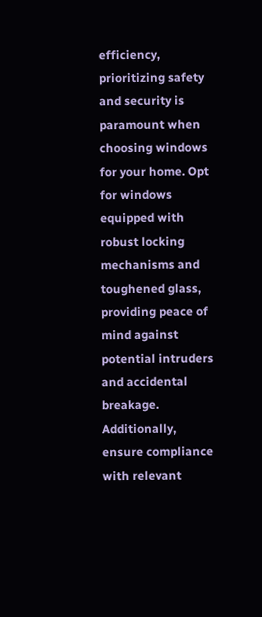efficiency, prioritizing safety and security is paramount when choosing windows for your home. Opt for windows equipped with robust locking mechanisms and toughened glass, providing peace of mind against potential intruders and accidental breakage. Additionally, ensure compliance with relevant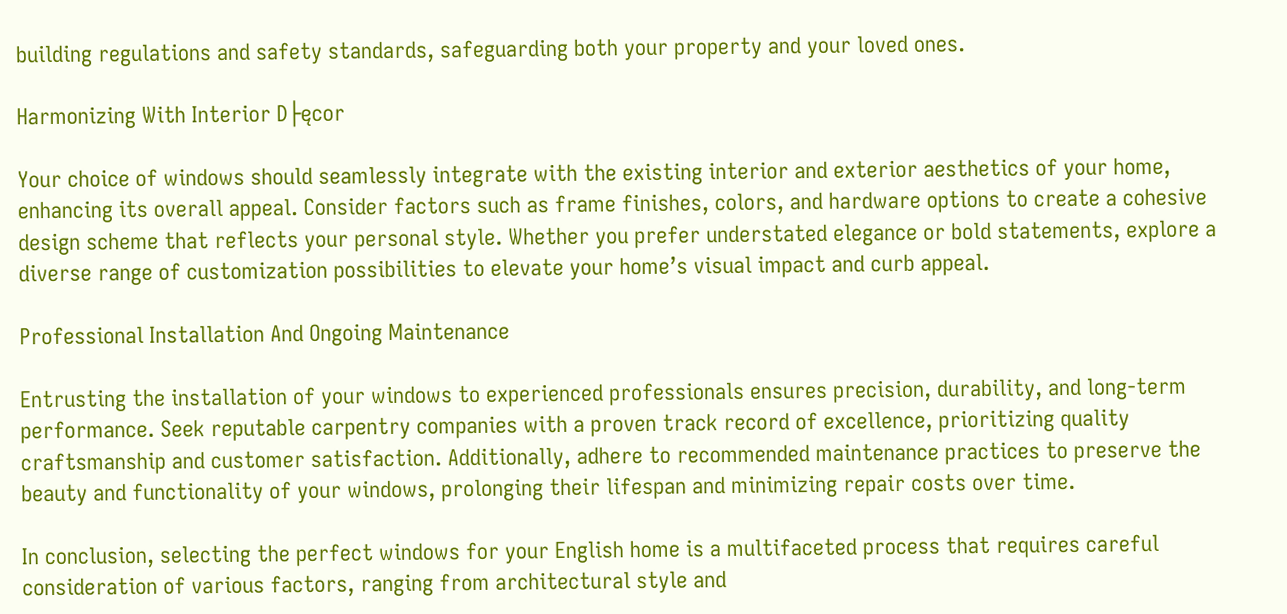building regulations and safety standards, safeguarding both your property and your loved ones.

Harmonizing With Interior D├ęcor

Your choice of windows should seamlessly integrate with the existing interior and exterior aesthetics of your home, enhancing its overall appeal. Consider factors such as frame finishes, colors, and hardware options to create a cohesive design scheme that reflects your personal style. Whether you prefer understated elegance or bold statements, explore a diverse range of customization possibilities to elevate your home’s visual impact and curb appeal.

Professional Installation And Ongoing Maintenance

Entrusting the installation of your windows to experienced professionals ensures precision, durability, and long-term performance. Seek reputable carpentry companies with a proven track record of excellence, prioritizing quality craftsmanship and customer satisfaction. Additionally, adhere to recommended maintenance practices to preserve the beauty and functionality of your windows, prolonging their lifespan and minimizing repair costs over time.

In conclusion, selecting the perfect windows for your English home is a multifaceted process that requires careful consideration of various factors, ranging from architectural style and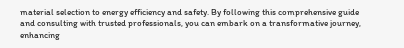material selection to energy efficiency and safety. By following this comprehensive guide and consulting with trusted professionals, you can embark on a transformative journey, enhancing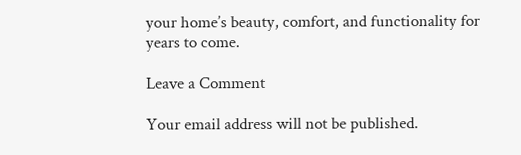your home’s beauty, comfort, and functionality for years to come.

Leave a Comment

Your email address will not be published.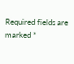Required fields are marked *